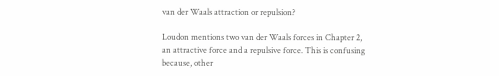van der Waals attraction or repulsion?

Loudon mentions two van der Waals forces in Chapter 2, an attractive force and a repulsive force. This is confusing because, other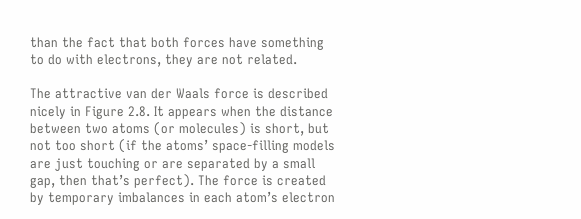than the fact that both forces have something to do with electrons, they are not related.

The attractive van der Waals force is described nicely in Figure 2.8. It appears when the distance between two atoms (or molecules) is short, but not too short (if the atoms’ space-filling models are just touching or are separated by a small gap, then that’s perfect). The force is created by temporary imbalances in each atom’s electron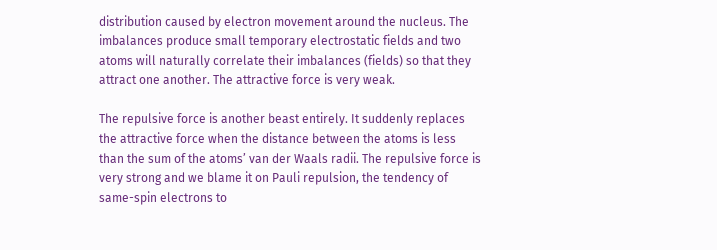distribution caused by electron movement around the nucleus. The imbalances produce small temporary electrostatic fields and two atoms will naturally correlate their imbalances (fields) so that they attract one another. The attractive force is very weak.

The repulsive force is another beast entirely. It suddenly replaces the attractive force when the distance between the atoms is less than the sum of the atoms’ van der Waals radii. The repulsive force is very strong and we blame it on Pauli repulsion, the tendency of same-spin electrons to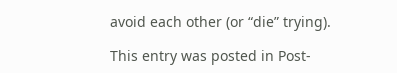avoid each other (or “die” trying).

This entry was posted in Post-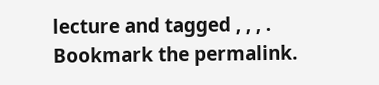lecture and tagged , , , . Bookmark the permalink.